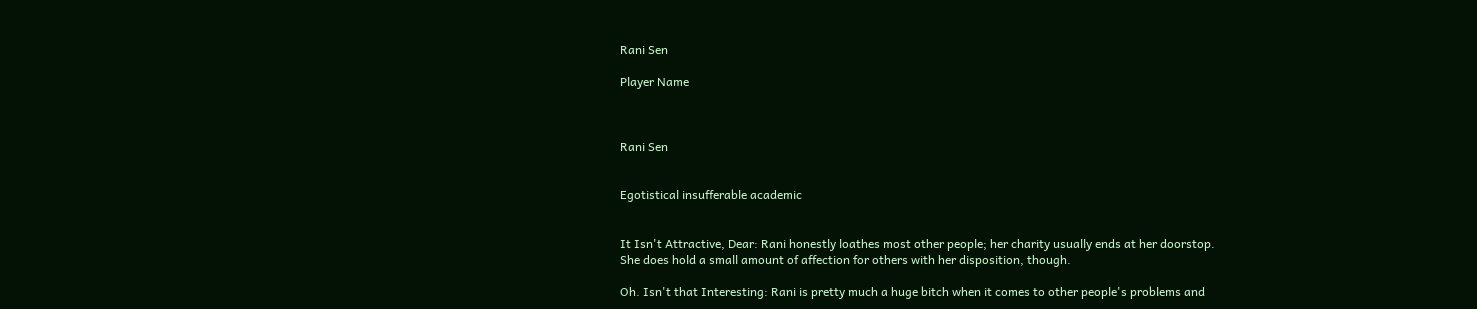Rani Sen

Player Name



Rani Sen


Egotistical insufferable academic


It Isn't Attractive, Dear: Rani honestly loathes most other people; her charity usually ends at her doorstop. She does hold a small amount of affection for others with her disposition, though.

Oh. Isn't that Interesting: Rani is pretty much a huge bitch when it comes to other people's problems and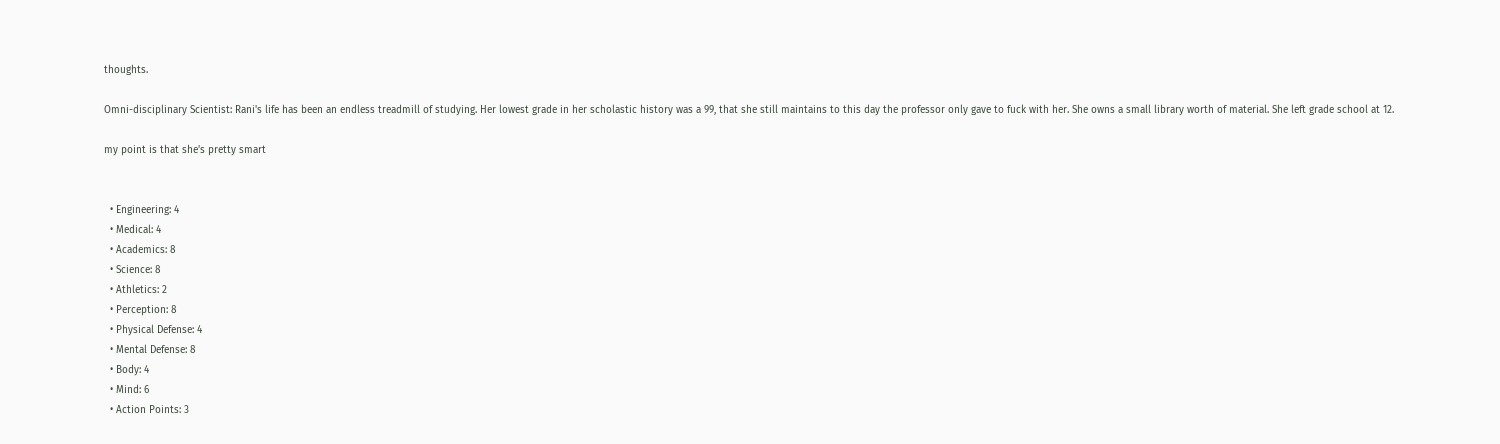thoughts.

Omni-disciplinary Scientist: Rani's life has been an endless treadmill of studying. Her lowest grade in her scholastic history was a 99, that she still maintains to this day the professor only gave to fuck with her. She owns a small library worth of material. She left grade school at 12.

my point is that she's pretty smart


  • Engineering: 4
  • Medical: 4
  • Academics: 8
  • Science: 8
  • Athletics: 2
  • Perception: 8
  • Physical Defense: 4
  • Mental Defense: 8
  • Body: 4
  • Mind: 6
  • Action Points: 3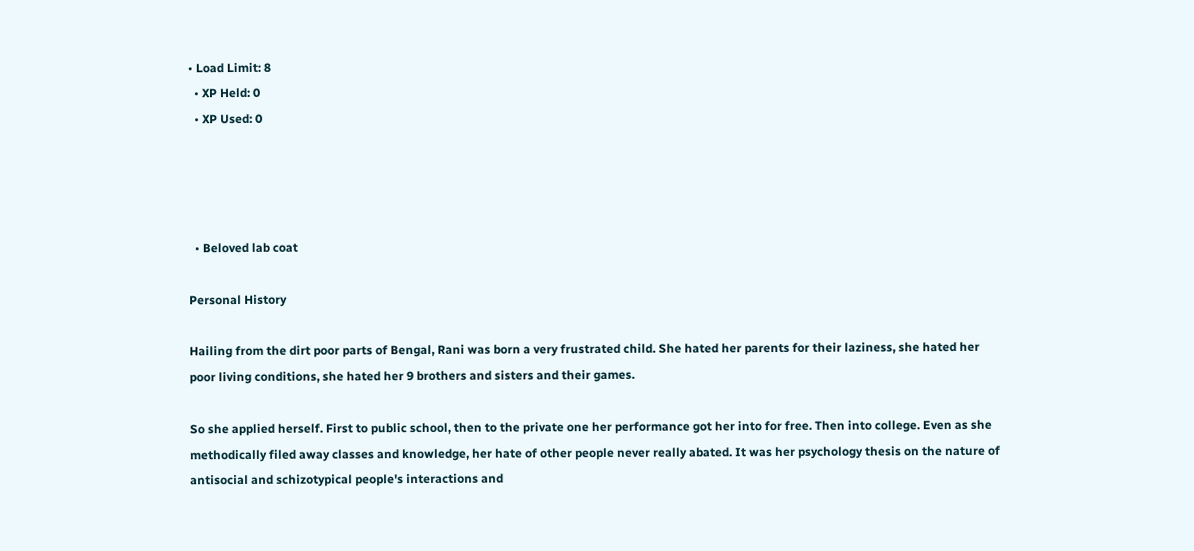• Load Limit: 8
  • XP Held: 0
  • XP Used: 0




  • Beloved lab coat

Personal History

Hailing from the dirt poor parts of Bengal, Rani was born a very frustrated child. She hated her parents for their laziness, she hated her poor living conditions, she hated her 9 brothers and sisters and their games.

So she applied herself. First to public school, then to the private one her performance got her into for free. Then into college. Even as she methodically filed away classes and knowledge, her hate of other people never really abated. It was her psychology thesis on the nature of antisocial and schizotypical people's interactions and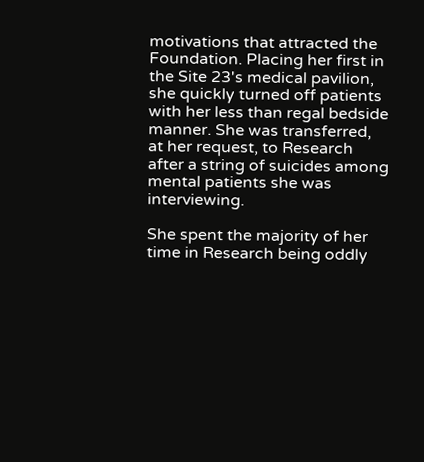motivations that attracted the Foundation. Placing her first in the Site 23's medical pavilion, she quickly turned off patients with her less than regal bedside manner. She was transferred, at her request, to Research after a string of suicides among mental patients she was interviewing.

She spent the majority of her time in Research being oddly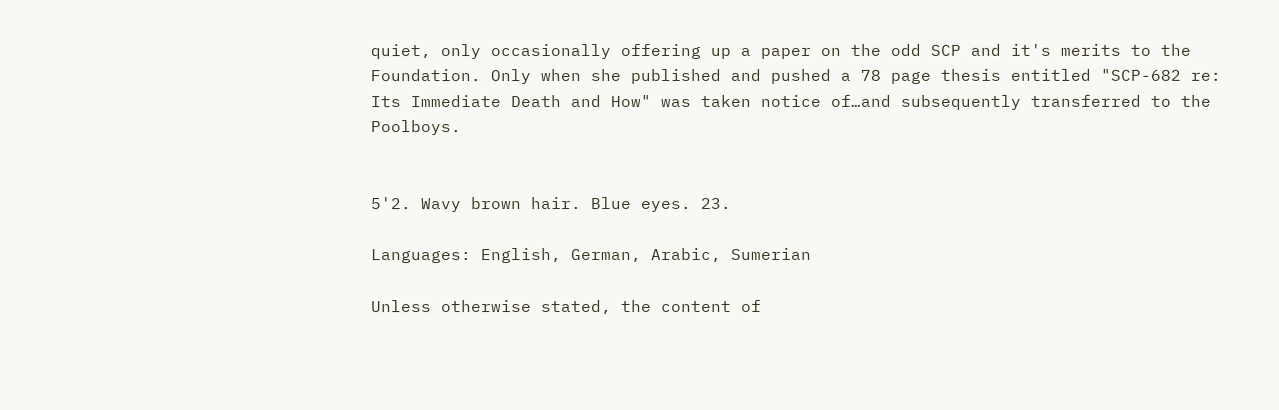quiet, only occasionally offering up a paper on the odd SCP and it's merits to the Foundation. Only when she published and pushed a 78 page thesis entitled "SCP-682 re: Its Immediate Death and How" was taken notice of…and subsequently transferred to the Poolboys.


5'2. Wavy brown hair. Blue eyes. 23.

Languages: English, German, Arabic, Sumerian

Unless otherwise stated, the content of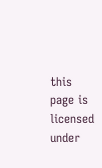this page is licensed under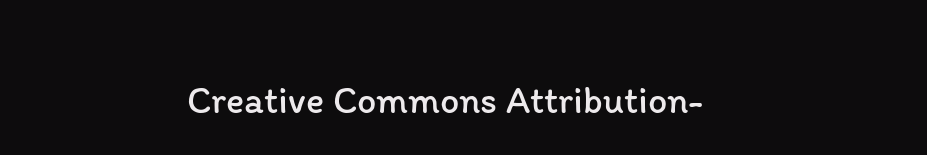Creative Commons Attribution-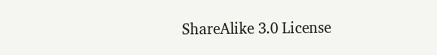ShareAlike 3.0 License